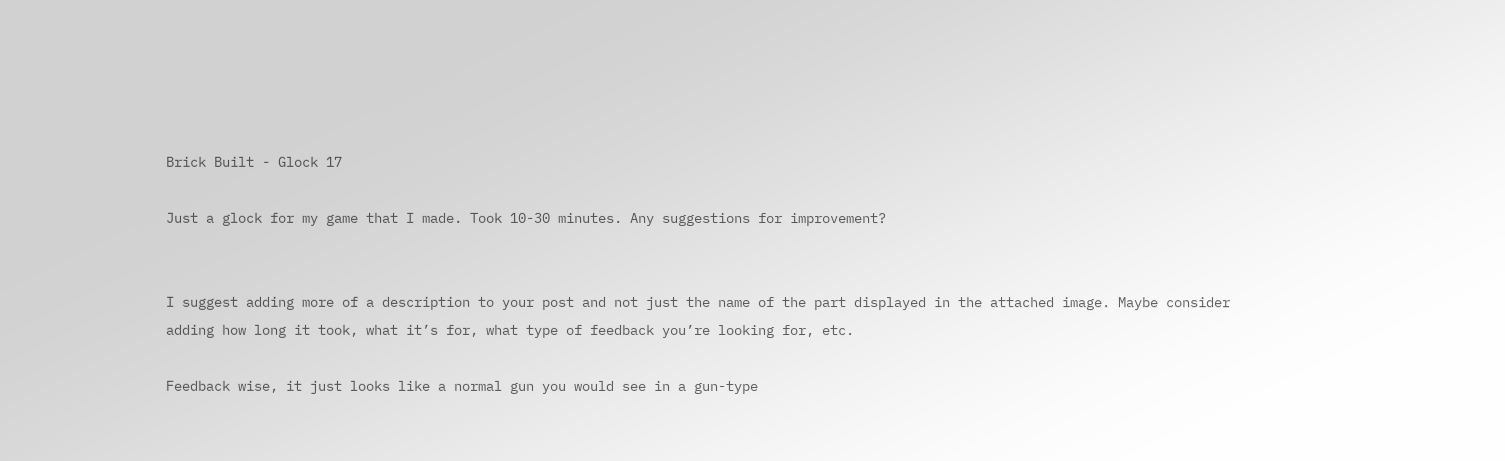Brick Built - Glock 17

Just a glock for my game that I made. Took 10-30 minutes. Any suggestions for improvement?


I suggest adding more of a description to your post and not just the name of the part displayed in the attached image. Maybe consider adding how long it took, what it’s for, what type of feedback you’re looking for, etc.

Feedback wise, it just looks like a normal gun you would see in a gun-type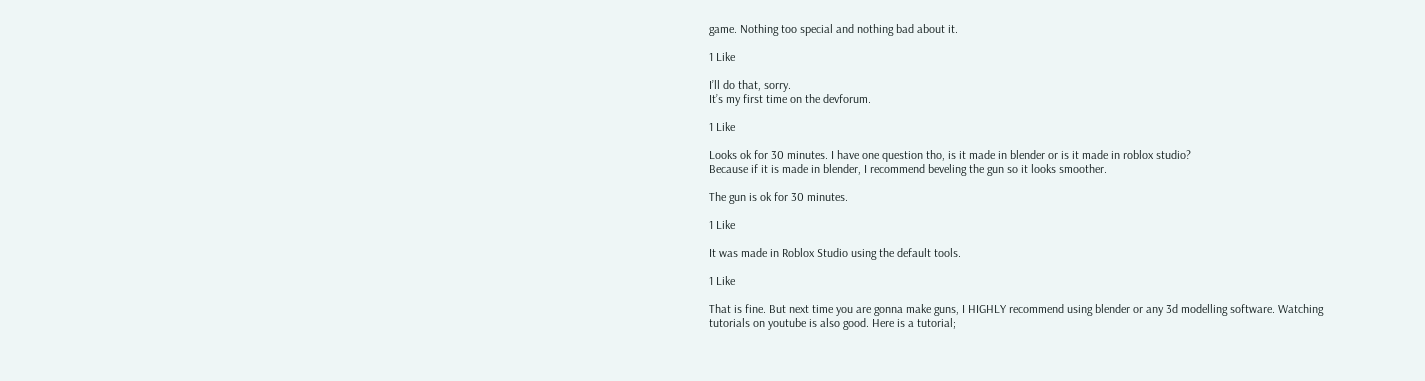game. Nothing too special and nothing bad about it.

1 Like

I’ll do that, sorry.
It’s my first time on the devforum.

1 Like

Looks ok for 30 minutes. I have one question tho, is it made in blender or is it made in roblox studio?
Because if it is made in blender, I recommend beveling the gun so it looks smoother.

The gun is ok for 30 minutes.

1 Like

It was made in Roblox Studio using the default tools.

1 Like

That is fine. But next time you are gonna make guns, I HIGHLY recommend using blender or any 3d modelling software. Watching tutorials on youtube is also good. Here is a tutorial;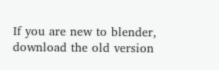If you are new to blender, download the old version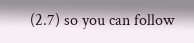(2.7) so you can follow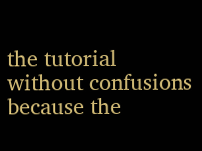the tutorial without confusions because the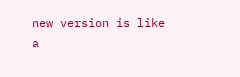new version is like a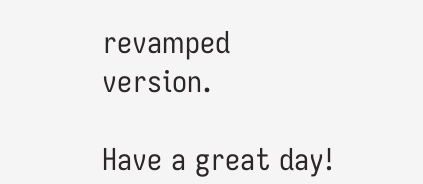revamped version.

Have a great day!